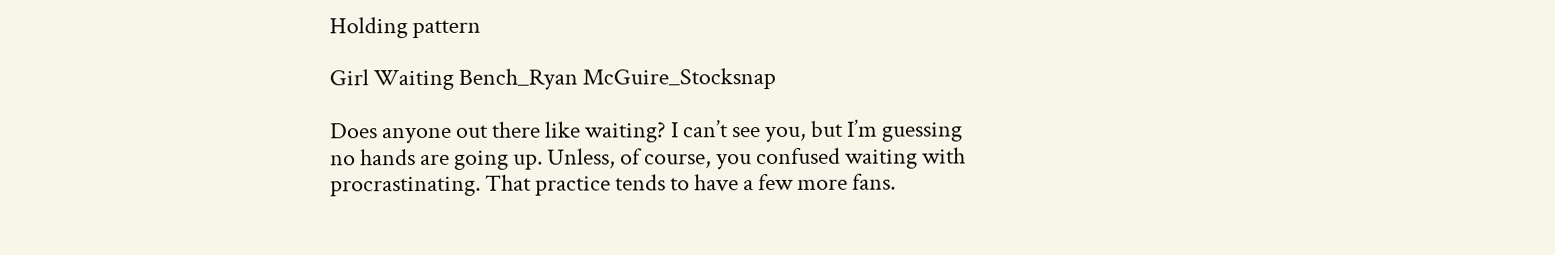Holding pattern

Girl Waiting Bench_Ryan McGuire_Stocksnap

Does anyone out there like waiting? I can’t see you, but I’m guessing no hands are going up. Unless, of course, you confused waiting with procrastinating. That practice tends to have a few more fans.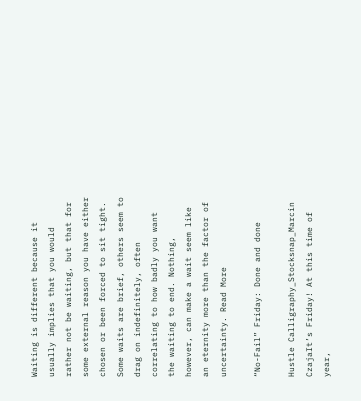Waiting is different because it usually implies that you would rather not be waiting, but that for some external reason you have either chosen or been forced to sit tight. Some waits are brief, others seem to drag on indefinitely, often correlating to how badly you want the waiting to end. Nothing, however, can make a wait seem like an eternity more than the factor of uncertainty. Read More

“No-Fail” Friday: Done and done

Hustle Calligraphy_Stocksnap_Marcin CzajaIt’s Friday! At this time of year,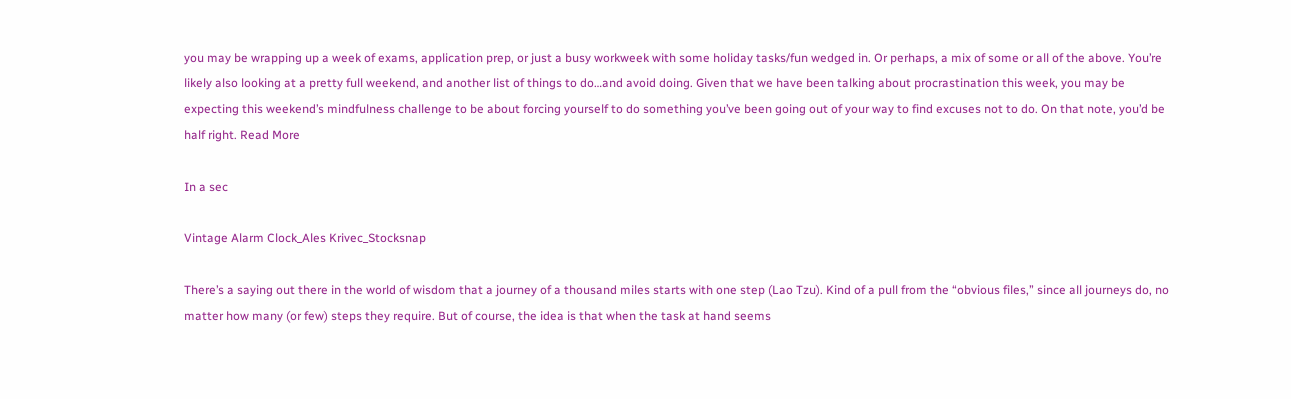you may be wrapping up a week of exams, application prep, or just a busy workweek with some holiday tasks/fun wedged in. Or perhaps, a mix of some or all of the above. You’re likely also looking at a pretty full weekend, and another list of things to do…and avoid doing. Given that we have been talking about procrastination this week, you may be expecting this weekend’s mindfulness challenge to be about forcing yourself to do something you’ve been going out of your way to find excuses not to do. On that note, you’d be half right. Read More

In a sec

Vintage Alarm Clock_Ales Krivec_Stocksnap

There’s a saying out there in the world of wisdom that a journey of a thousand miles starts with one step (Lao Tzu). Kind of a pull from the “obvious files,” since all journeys do, no matter how many (or few) steps they require. But of course, the idea is that when the task at hand seems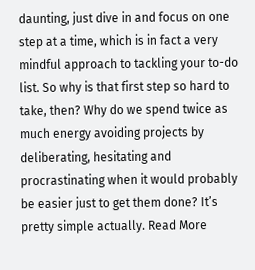daunting, just dive in and focus on one step at a time, which is in fact a very mindful approach to tackling your to-do list. So why is that first step so hard to take, then? Why do we spend twice as much energy avoiding projects by deliberating, hesitating and procrastinating when it would probably be easier just to get them done? It’s pretty simple actually. Read More